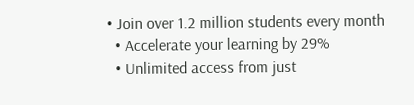• Join over 1.2 million students every month
  • Accelerate your learning by 29%
  • Unlimited access from just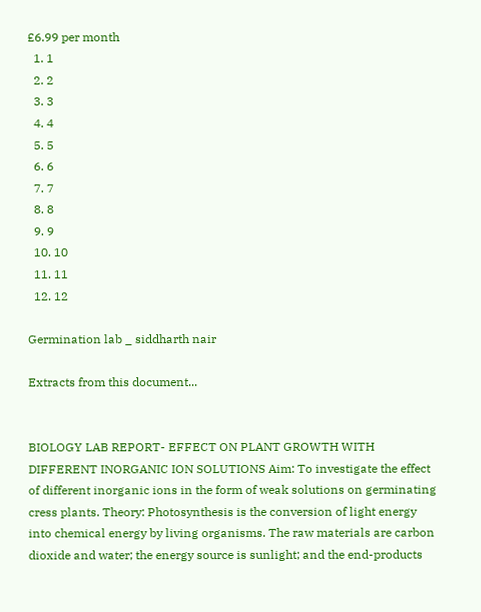£6.99 per month
  1. 1
  2. 2
  3. 3
  4. 4
  5. 5
  6. 6
  7. 7
  8. 8
  9. 9
  10. 10
  11. 11
  12. 12

Germination lab _ siddharth nair

Extracts from this document...


BIOLOGY LAB REPORT- EFFECT ON PLANT GROWTH WITH DIFFERENT INORGANIC ION SOLUTIONS Aim: To investigate the effect of different inorganic ions in the form of weak solutions on germinating cress plants. Theory: Photosynthesis is the conversion of light energy into chemical energy by living organisms. The raw materials are carbon dioxide and water; the energy source is sunlight; and the end-products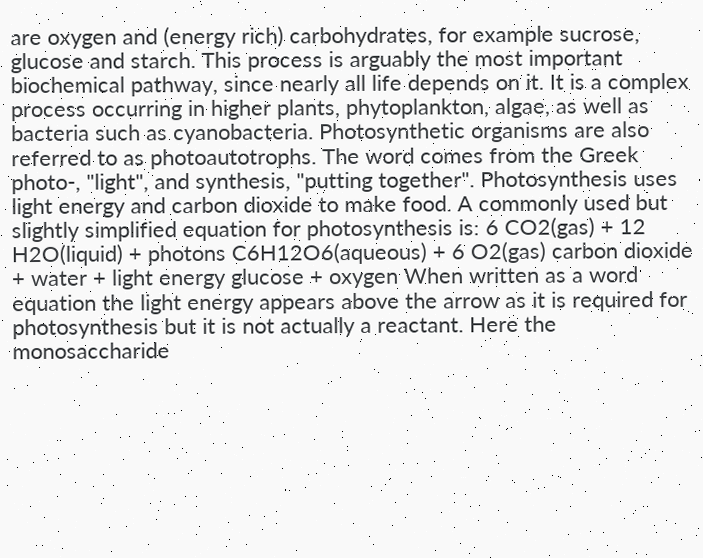are oxygen and (energy rich) carbohydrates, for example sucrose, glucose and starch. This process is arguably the most important biochemical pathway, since nearly all life depends on it. It is a complex process occurring in higher plants, phytoplankton, algae, as well as bacteria such as cyanobacteria. Photosynthetic organisms are also referred to as photoautotrophs. The word comes from the Greek photo-, "light", and synthesis, "putting together". Photosynthesis uses light energy and carbon dioxide to make food. A commonly used but slightly simplified equation for photosynthesis is: 6 CO2(gas) + 12 H2O(liquid) + photons C6H12O6(aqueous) + 6 O2(gas) carbon dioxide + water + light energy glucose + oxygen When written as a word equation the light energy appears above the arrow as it is required for photosynthesis but it is not actually a reactant. Here the monosaccharide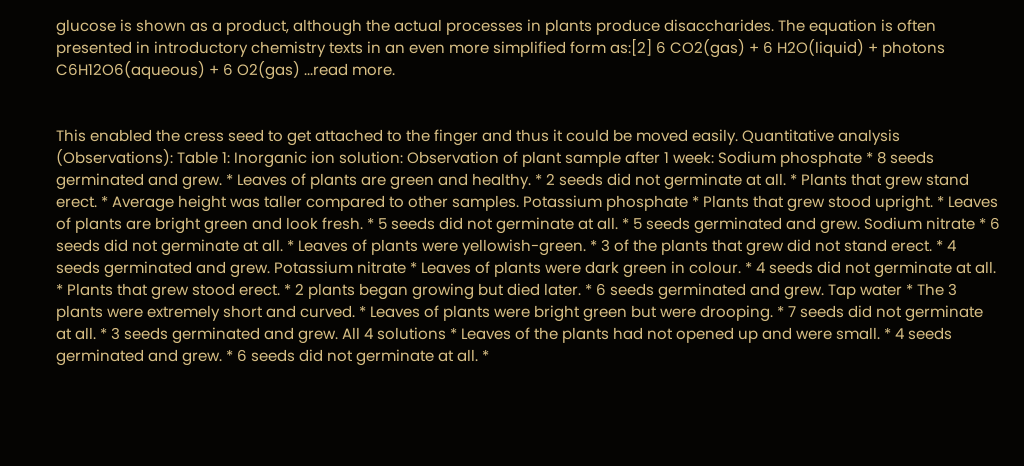glucose is shown as a product, although the actual processes in plants produce disaccharides. The equation is often presented in introductory chemistry texts in an even more simplified form as:[2] 6 CO2(gas) + 6 H2O(liquid) + photons C6H12O6(aqueous) + 6 O2(gas) ...read more.


This enabled the cress seed to get attached to the finger and thus it could be moved easily. Quantitative analysis (Observations): Table 1: Inorganic ion solution: Observation of plant sample after 1 week: Sodium phosphate * 8 seeds germinated and grew. * Leaves of plants are green and healthy. * 2 seeds did not germinate at all. * Plants that grew stand erect. * Average height was taller compared to other samples. Potassium phosphate * Plants that grew stood upright. * Leaves of plants are bright green and look fresh. * 5 seeds did not germinate at all. * 5 seeds germinated and grew. Sodium nitrate * 6 seeds did not germinate at all. * Leaves of plants were yellowish-green. * 3 of the plants that grew did not stand erect. * 4 seeds germinated and grew. Potassium nitrate * Leaves of plants were dark green in colour. * 4 seeds did not germinate at all. * Plants that grew stood erect. * 2 plants began growing but died later. * 6 seeds germinated and grew. Tap water * The 3 plants were extremely short and curved. * Leaves of plants were bright green but were drooping. * 7 seeds did not germinate at all. * 3 seeds germinated and grew. All 4 solutions * Leaves of the plants had not opened up and were small. * 4 seeds germinated and grew. * 6 seeds did not germinate at all. *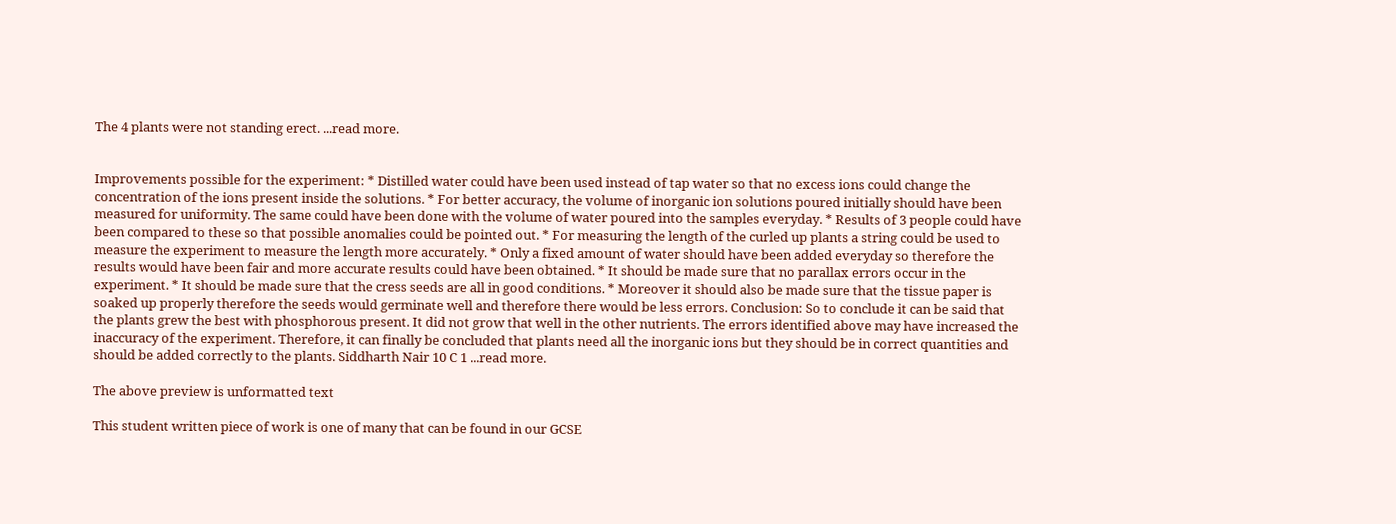The 4 plants were not standing erect. ...read more.


Improvements possible for the experiment: * Distilled water could have been used instead of tap water so that no excess ions could change the concentration of the ions present inside the solutions. * For better accuracy, the volume of inorganic ion solutions poured initially should have been measured for uniformity. The same could have been done with the volume of water poured into the samples everyday. * Results of 3 people could have been compared to these so that possible anomalies could be pointed out. * For measuring the length of the curled up plants a string could be used to measure the experiment to measure the length more accurately. * Only a fixed amount of water should have been added everyday so therefore the results would have been fair and more accurate results could have been obtained. * It should be made sure that no parallax errors occur in the experiment. * It should be made sure that the cress seeds are all in good conditions. * Moreover it should also be made sure that the tissue paper is soaked up properly therefore the seeds would germinate well and therefore there would be less errors. Conclusion: So to conclude it can be said that the plants grew the best with phosphorous present. It did not grow that well in the other nutrients. The errors identified above may have increased the inaccuracy of the experiment. Therefore, it can finally be concluded that plants need all the inorganic ions but they should be in correct quantities and should be added correctly to the plants. Siddharth Nair 10 C 1 ...read more.

The above preview is unformatted text

This student written piece of work is one of many that can be found in our GCSE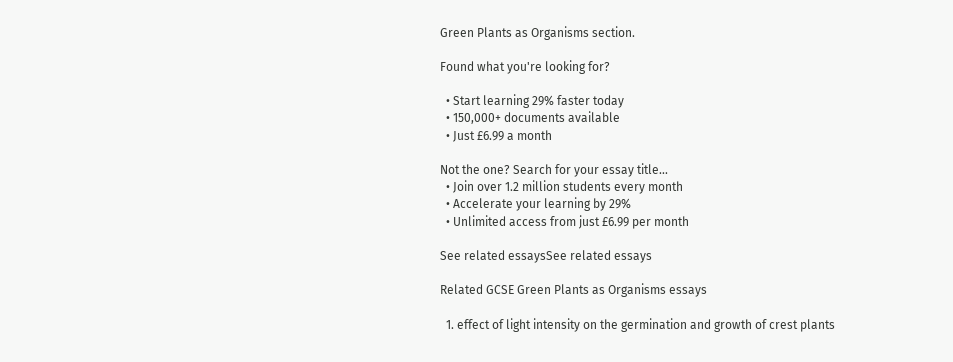Green Plants as Organisms section.

Found what you're looking for?

  • Start learning 29% faster today
  • 150,000+ documents available
  • Just £6.99 a month

Not the one? Search for your essay title...
  • Join over 1.2 million students every month
  • Accelerate your learning by 29%
  • Unlimited access from just £6.99 per month

See related essaysSee related essays

Related GCSE Green Plants as Organisms essays

  1. effect of light intensity on the germination and growth of crest plants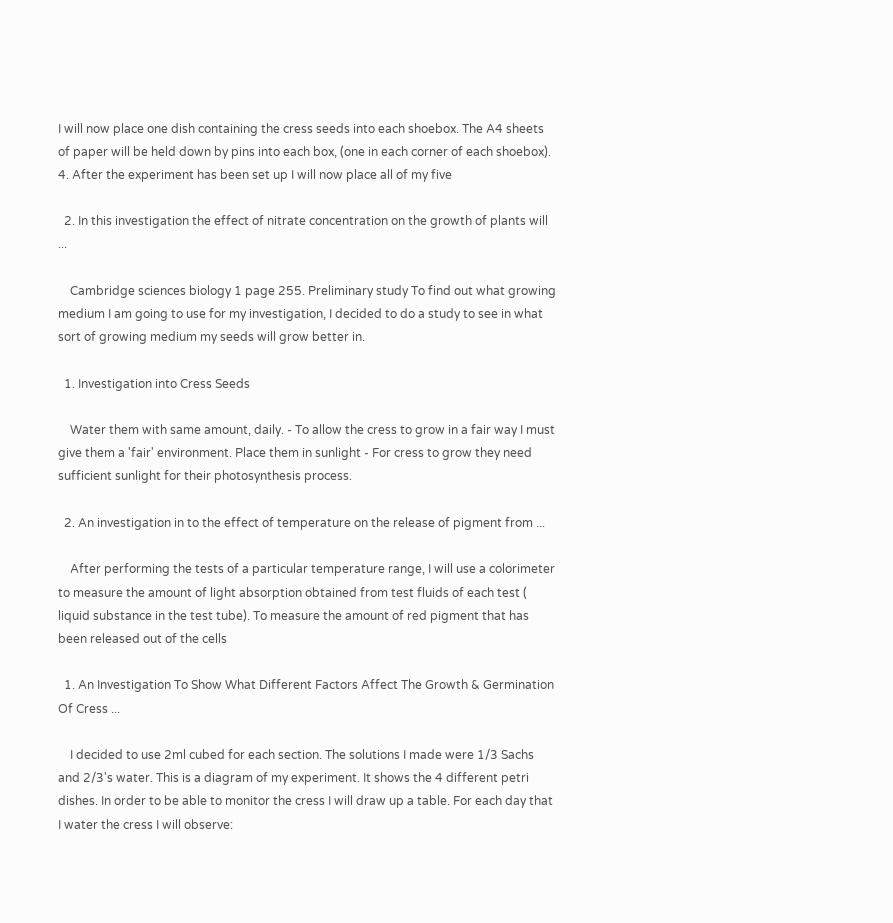I will now place one dish containing the cress seeds into each shoebox. The A4 sheets of paper will be held down by pins into each box, (one in each corner of each shoebox). 4. After the experiment has been set up I will now place all of my five

  2. In this investigation the effect of nitrate concentration on the growth of plants will ...

    Cambridge sciences biology 1 page 255. Preliminary study To find out what growing medium I am going to use for my investigation, I decided to do a study to see in what sort of growing medium my seeds will grow better in.

  1. Investigation into Cress Seeds

    Water them with same amount, daily. - To allow the cress to grow in a fair way I must give them a 'fair' environment. Place them in sunlight - For cress to grow they need sufficient sunlight for their photosynthesis process.

  2. An investigation in to the effect of temperature on the release of pigment from ...

    After performing the tests of a particular temperature range, I will use a colorimeter to measure the amount of light absorption obtained from test fluids of each test ( liquid substance in the test tube). To measure the amount of red pigment that has been released out of the cells

  1. An Investigation To Show What Different Factors Affect The Growth & Germination Of Cress ...

    I decided to use 2ml cubed for each section. The solutions I made were 1/3 Sachs and 2/3's water. This is a diagram of my experiment. It shows the 4 different petri dishes. In order to be able to monitor the cress I will draw up a table. For each day that I water the cress I will observe: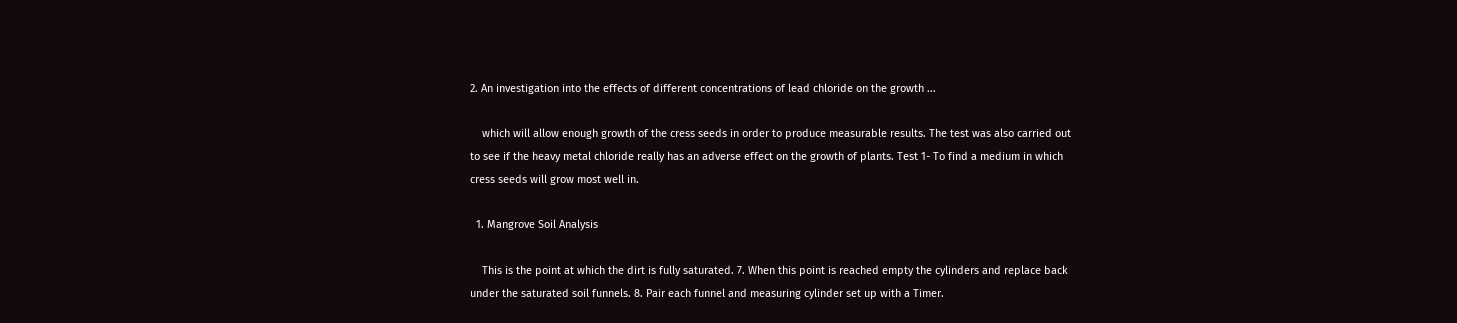2. An investigation into the effects of different concentrations of lead chloride on the growth ...

    which will allow enough growth of the cress seeds in order to produce measurable results. The test was also carried out to see if the heavy metal chloride really has an adverse effect on the growth of plants. Test 1- To find a medium in which cress seeds will grow most well in.

  1. Mangrove Soil Analysis

    This is the point at which the dirt is fully saturated. 7. When this point is reached empty the cylinders and replace back under the saturated soil funnels. 8. Pair each funnel and measuring cylinder set up with a Timer.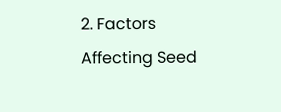2. Factors Affecting Seed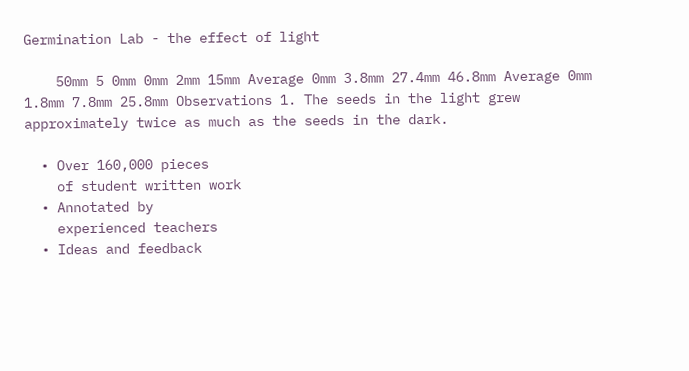Germination Lab - the effect of light

    50mm 5 0mm 0mm 2mm 15mm Average 0mm 3.8mm 27.4mm 46.8mm Average 0mm 1.8mm 7.8mm 25.8mm Observations 1. The seeds in the light grew approximately twice as much as the seeds in the dark.

  • Over 160,000 pieces
    of student written work
  • Annotated by
    experienced teachers
  • Ideas and feedback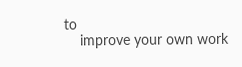to
    improve your own work